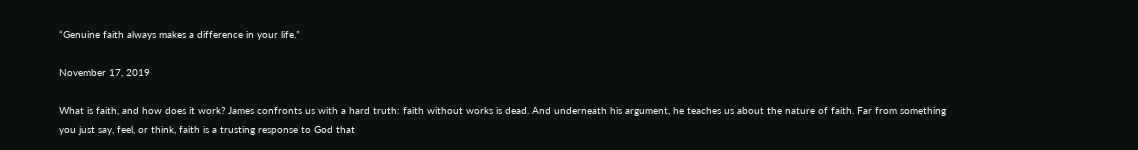“Genuine faith always makes a difference in your life.”

November 17, 2019

What is faith, and how does it work? James confronts us with a hard truth: faith without works is dead. And underneath his argument, he teaches us about the nature of faith. Far from something you just say, feel, or think, faith is a trusting response to God that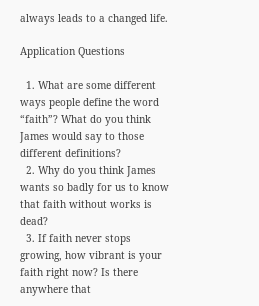always leads to a changed life.

Application Questions

  1. What are some different ways people define the word “faith”? What do you think James would say to those different definitions?
  2. Why do you think James wants so badly for us to know that faith without works is dead?
  3. If faith never stops growing, how vibrant is your faith right now? Is there anywhere that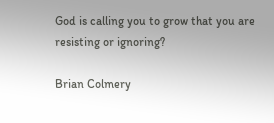God is calling you to grow that you are resisting or ignoring?

Brian Colmery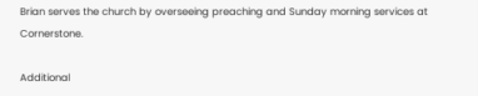Brian serves the church by overseeing preaching and Sunday morning services at Cornerstone.

Additional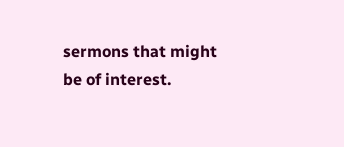sermons that might be of interest.